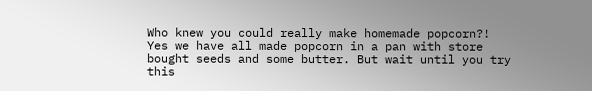Who knew you could really make homemade popcorn?! Yes we have all made popcorn in a pan with store bought seeds and some butter. But wait until you try this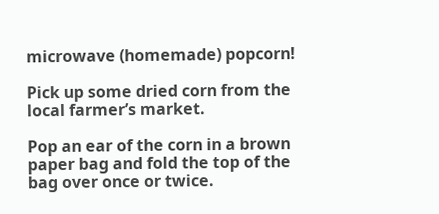microwave (homemade) popcorn!

Pick up some dried corn from the local farmer’s market.

Pop an ear of the corn in a brown paper bag and fold the top of the bag over once or twice.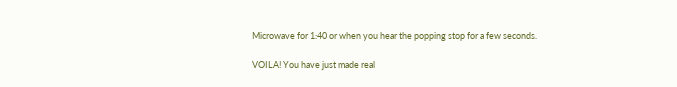Microwave for 1:40 or when you hear the popping stop for a few seconds.

VOILA! You have just made real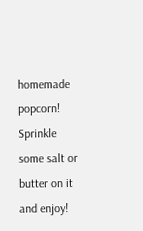homemade popcorn! Sprinkle some salt or butter on it and enjoy!